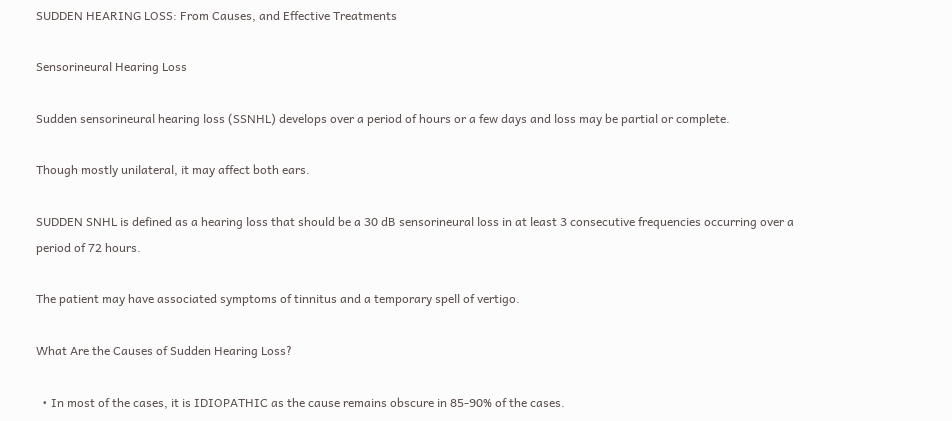SUDDEN HEARING LOSS: From Causes, and Effective Treatments

Sensorineural Hearing Loss

Sudden sensorineural hearing loss (SSNHL) develops over a period of hours or a few days and loss may be partial or complete.

Though mostly unilateral, it may affect both ears.

SUDDEN SNHL is defined as a hearing loss that should be a 30 dB sensorineural loss in at least 3 consecutive frequencies occurring over a period of 72 hours.

The patient may have associated symptoms of tinnitus and a temporary spell of vertigo.

What Are the Causes of Sudden Hearing Loss?

  • In most of the cases, it is IDIOPATHIC as the cause remains obscure in 85-90% of the cases.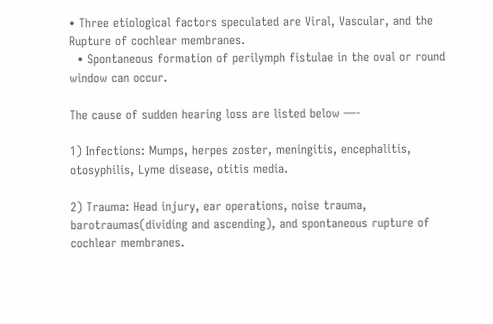• Three etiological factors speculated are Viral, Vascular, and the Rupture of cochlear membranes.
  • Spontaneous formation of perilymph fistulae in the oval or round window can occur.

The cause of sudden hearing loss are listed below —-

1) Infections: Mumps, herpes zoster, meningitis, encephalitis, otosyphilis, Lyme disease, otitis media.

2) Trauma: Head injury, ear operations, noise trauma, barotraumas(dividing and ascending), and spontaneous rupture of cochlear membranes.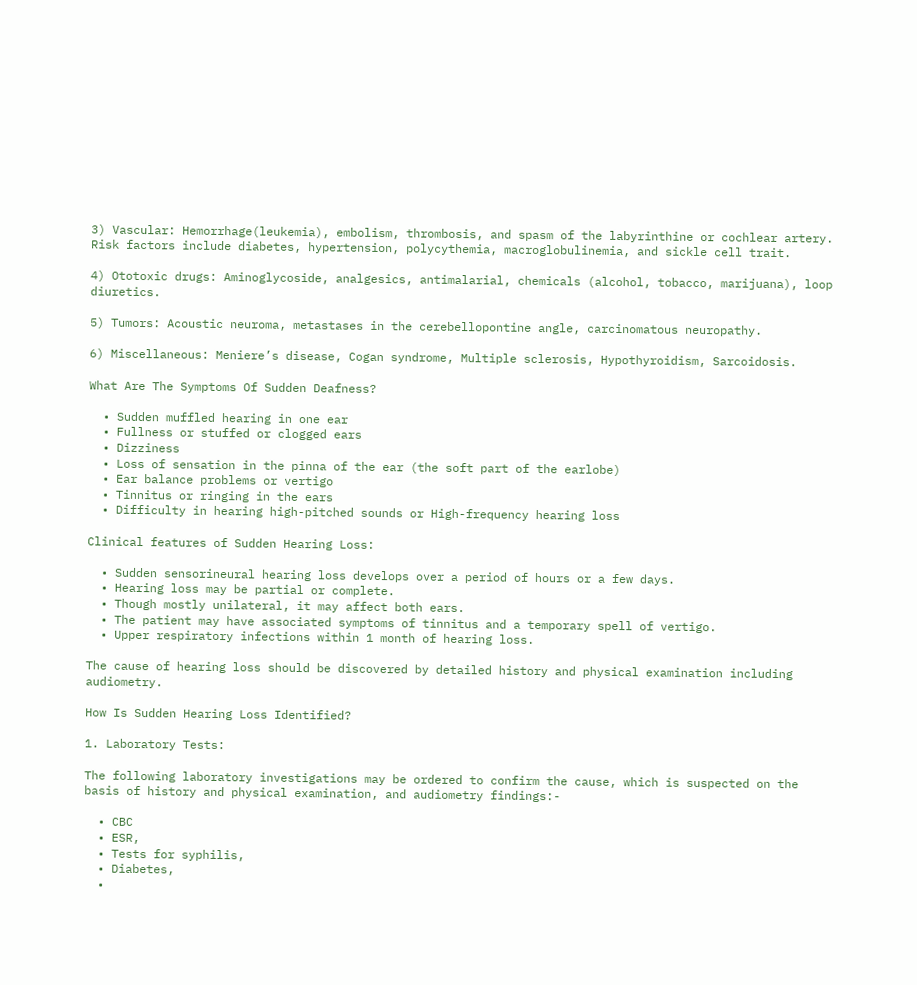3) Vascular: Hemorrhage(leukemia), embolism, thrombosis, and spasm of the labyrinthine or cochlear artery.
Risk factors include diabetes, hypertension, polycythemia, macroglobulinemia, and sickle cell trait.

4) Ototoxic drugs: Aminoglycoside, analgesics, antimalarial, chemicals (alcohol, tobacco, marijuana), loop diuretics.

5) Tumors: Acoustic neuroma, metastases in the cerebellopontine angle, carcinomatous neuropathy.

6) Miscellaneous: Meniere’s disease, Cogan syndrome, Multiple sclerosis, Hypothyroidism, Sarcoidosis.

What Are The Symptoms Of Sudden Deafness?

  • Sudden muffled hearing in one ear
  • Fullness or stuffed or clogged ears
  • Dizziness
  • Loss of sensation in the pinna of the ear (the soft part of the earlobe)
  • Ear balance problems or vertigo
  • Tinnitus or ringing in the ears
  • Difficulty in hearing high-pitched sounds or High-frequency hearing loss

Clinical features of Sudden Hearing Loss:

  • Sudden sensorineural hearing loss develops over a period of hours or a few days.
  • Hearing loss may be partial or complete.
  • Though mostly unilateral, it may affect both ears.
  • The patient may have associated symptoms of tinnitus and a temporary spell of vertigo.
  • Upper respiratory infections within 1 month of hearing loss.

The cause of hearing loss should be discovered by detailed history and physical examination including audiometry.

How Is Sudden Hearing Loss Identified?

1. Laboratory Tests:

The following laboratory investigations may be ordered to confirm the cause, which is suspected on the basis of history and physical examination, and audiometry findings:-

  • CBC
  • ESR,
  • Tests for syphilis,
  • Diabetes,
  •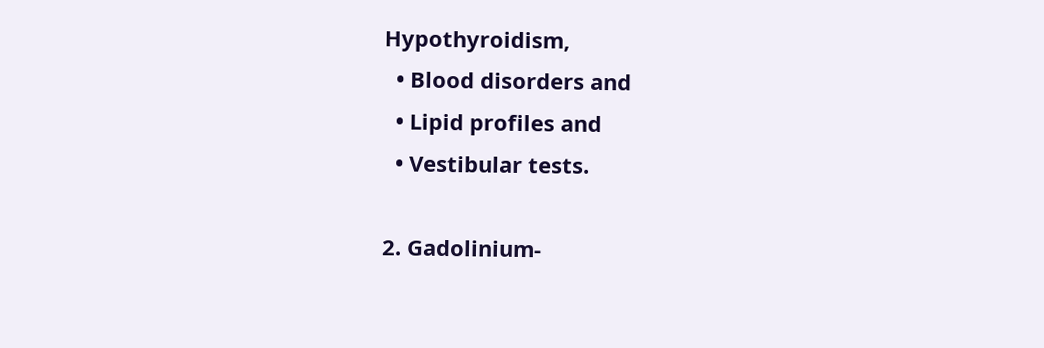Hypothyroidism,
  • Blood disorders and
  • Lipid profiles and
  • Vestibular tests.

2. Gadolinium-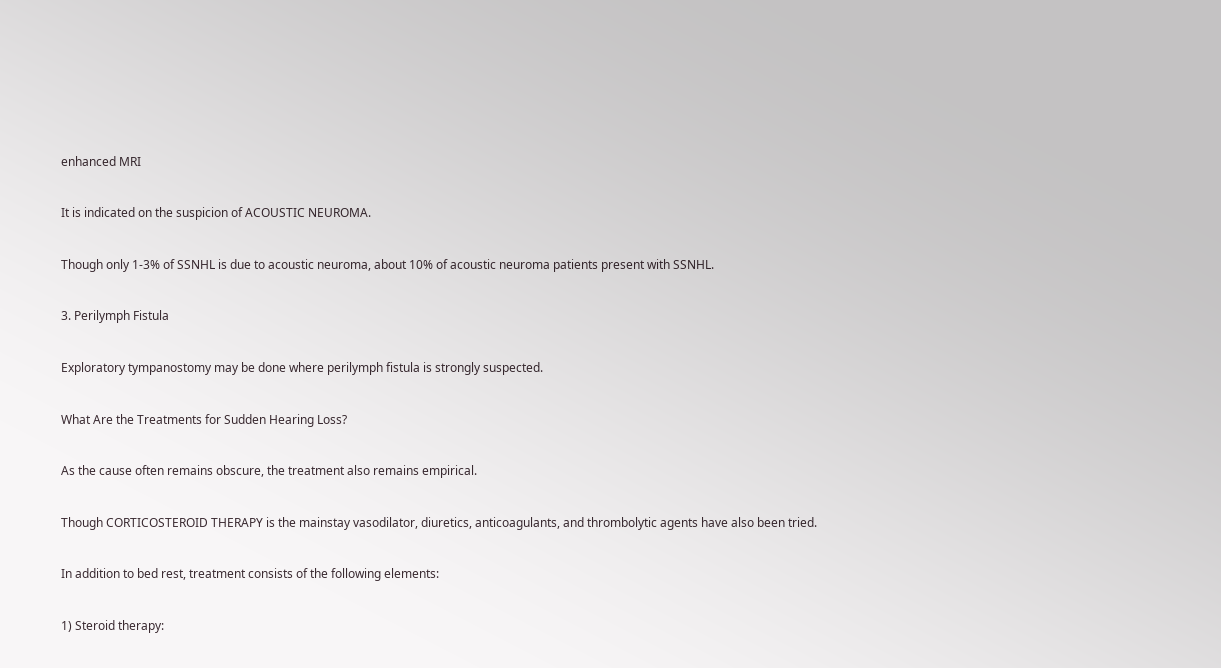enhanced MRI

It is indicated on the suspicion of ACOUSTIC NEUROMA.

Though only 1-3% of SSNHL is due to acoustic neuroma, about 10% of acoustic neuroma patients present with SSNHL.

3. Perilymph Fistula

Exploratory tympanostomy may be done where perilymph fistula is strongly suspected.

What Are the Treatments for Sudden Hearing Loss?

As the cause often remains obscure, the treatment also remains empirical.

Though CORTICOSTEROID THERAPY is the mainstay vasodilator, diuretics, anticoagulants, and thrombolytic agents have also been tried.

In addition to bed rest, treatment consists of the following elements:

1) Steroid therapy: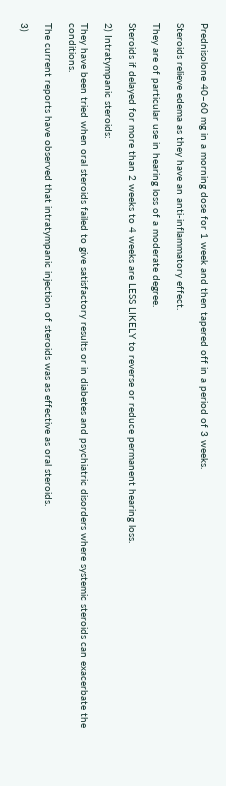Prednisolone 40–60 mg in a morning dose for 1 week and then tapered off in a period of 3 weeks.

Steroids relieve edema as they have an anti-inflammatory effect.

They are of particular use in hearing loss of a moderate degree.

Steroids if delayed for more than 2 weeks to 4 weeks are LESS LIKELY to reverse or reduce permanent hearing loss.

2) Intratympanic steroids:

They have been tried when oral steroids failed to give satisfactory results or in diabetes and psychiatric disorders where systemic steroids can exacerbate the conditions.

The current reports have observed that intratympanic injection of steroids was as effective as oral steroids.

3)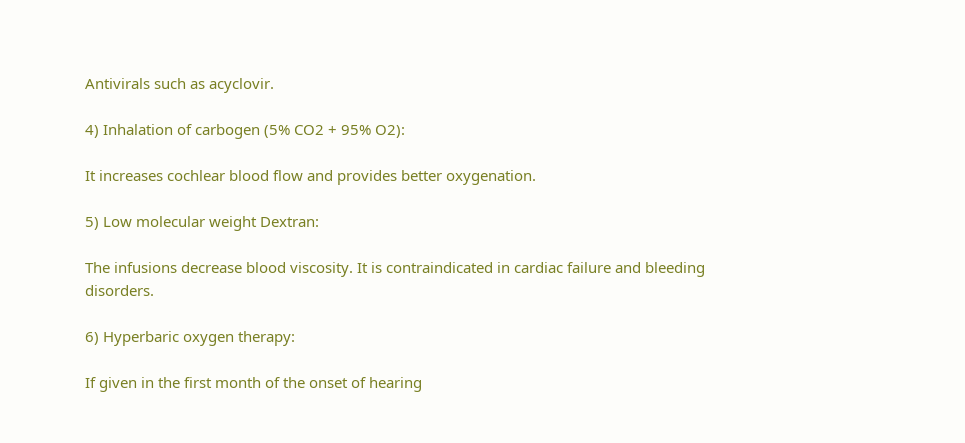Antivirals such as acyclovir.

4) Inhalation of carbogen (5% CO2 + 95% O2):

It increases cochlear blood flow and provides better oxygenation.

5) Low molecular weight Dextran:

The infusions decrease blood viscosity. It is contraindicated in cardiac failure and bleeding disorders.

6) Hyperbaric oxygen therapy:

If given in the first month of the onset of hearing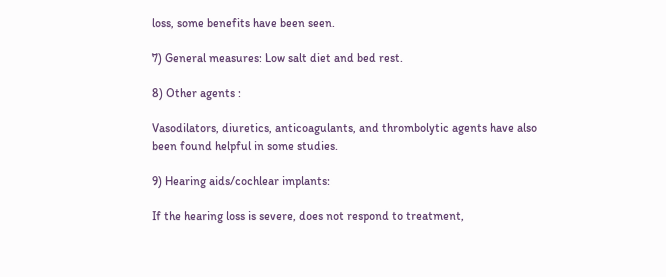loss, some benefits have been seen.

7) General measures: Low salt diet and bed rest.

8) Other agents :

Vasodilators, diuretics, anticoagulants, and thrombolytic agents have also been found helpful in some studies.

9) Hearing aids/cochlear implants:

If the hearing loss is severe, does not respond to treatment,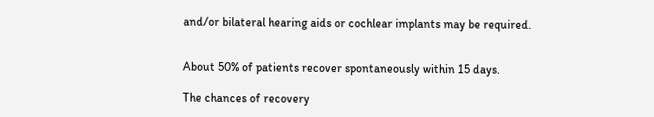and/or bilateral hearing aids or cochlear implants may be required.


About 50% of patients recover spontaneously within 15 days.

The chances of recovery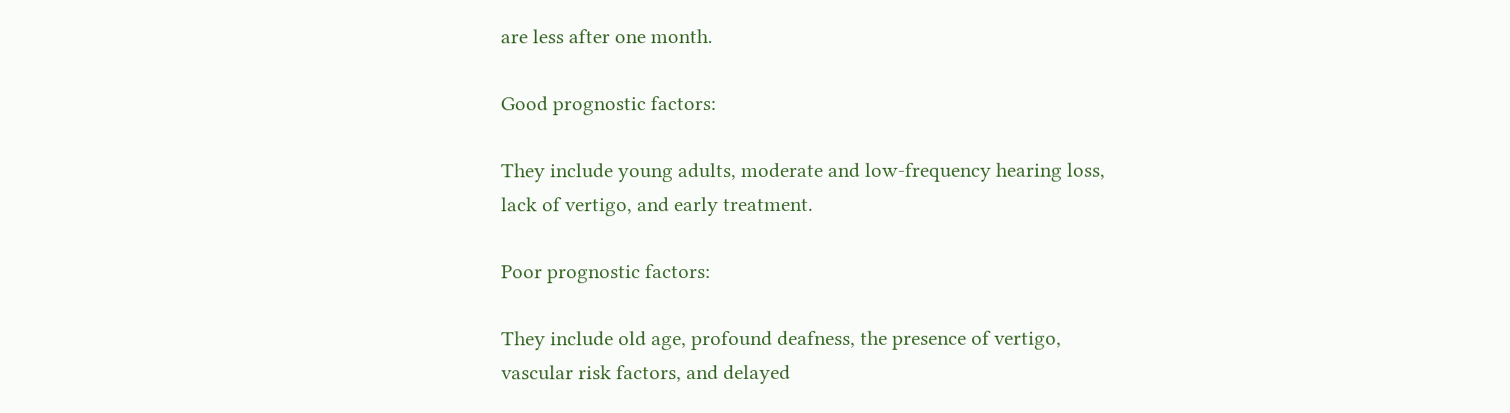are less after one month.

Good prognostic factors:

They include young adults, moderate and low-frequency hearing loss, lack of vertigo, and early treatment.

Poor prognostic factors:

They include old age, profound deafness, the presence of vertigo, vascular risk factors, and delayed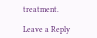treatment.

Leave a Reply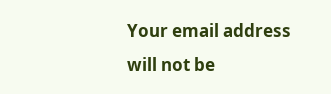Your email address will not be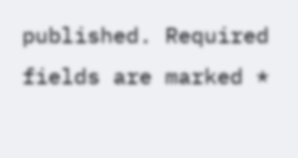published. Required fields are marked *